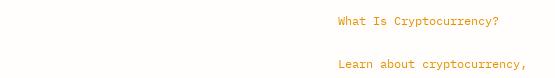What Is Cryptocurrency?


Learn about cryptocurrency,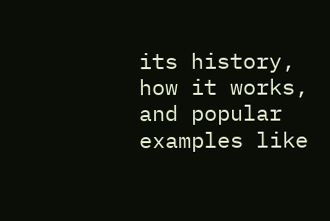its history, how it works, and popular examples like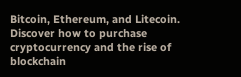Bitcoin, Ethereum, and Litecoin. Discover how to purchase cryptocurrency and the rise of blockchain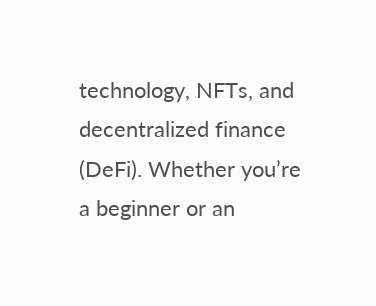technology, NFTs, and decentralized finance (DeFi). Whether you’re a beginner or an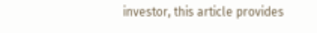investor, this article provides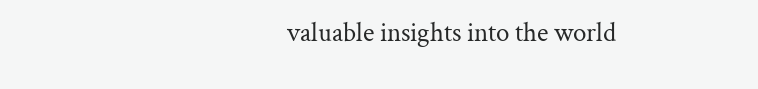valuable insights into the world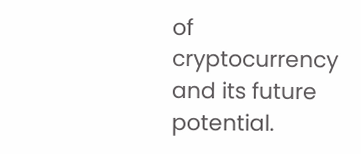of cryptocurrency and its future potential.